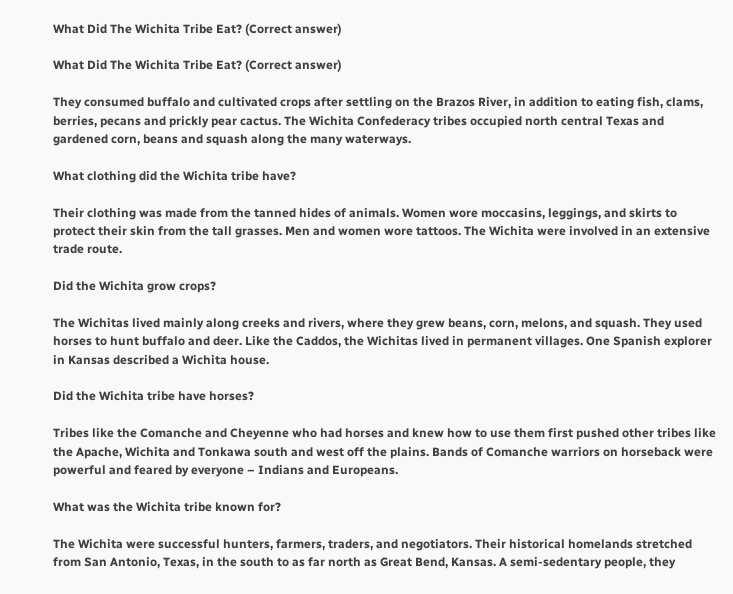What Did The Wichita Tribe Eat? (Correct answer)

What Did The Wichita Tribe Eat? (Correct answer)

They consumed buffalo and cultivated crops after settling on the Brazos River, in addition to eating fish, clams, berries, pecans and prickly pear cactus. The Wichita Confederacy tribes occupied north central Texas and gardened corn, beans and squash along the many waterways.

What clothing did the Wichita tribe have?

Their clothing was made from the tanned hides of animals. Women wore moccasins, leggings, and skirts to protect their skin from the tall grasses. Men and women wore tattoos. The Wichita were involved in an extensive trade route.

Did the Wichita grow crops?

The Wichitas lived mainly along creeks and rivers, where they grew beans, corn, melons, and squash. They used horses to hunt buffalo and deer. Like the Caddos, the Wichitas lived in permanent villages. One Spanish explorer in Kansas described a Wichita house.

Did the Wichita tribe have horses?

Tribes like the Comanche and Cheyenne who had horses and knew how to use them first pushed other tribes like the Apache, Wichita and Tonkawa south and west off the plains. Bands of Comanche warriors on horseback were powerful and feared by everyone – Indians and Europeans.

What was the Wichita tribe known for?

The Wichita were successful hunters, farmers, traders, and negotiators. Their historical homelands stretched from San Antonio, Texas, in the south to as far north as Great Bend, Kansas. A semi-sedentary people, they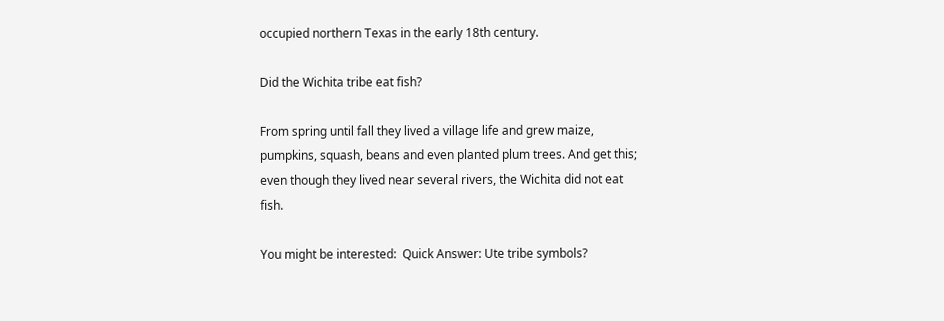occupied northern Texas in the early 18th century.

Did the Wichita tribe eat fish?

From spring until fall they lived a village life and grew maize, pumpkins, squash, beans and even planted plum trees. And get this; even though they lived near several rivers, the Wichita did not eat fish.

You might be interested:  Quick Answer: Ute tribe symbols?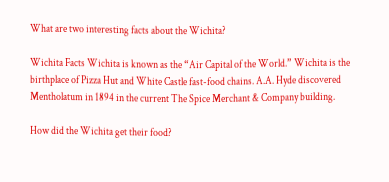What are two interesting facts about the Wichita?

Wichita Facts Wichita is known as the “Air Capital of the World.” Wichita is the birthplace of Pizza Hut and White Castle fast-food chains. A.A. Hyde discovered Mentholatum in 1894 in the current The Spice Merchant & Company building.

How did the Wichita get their food?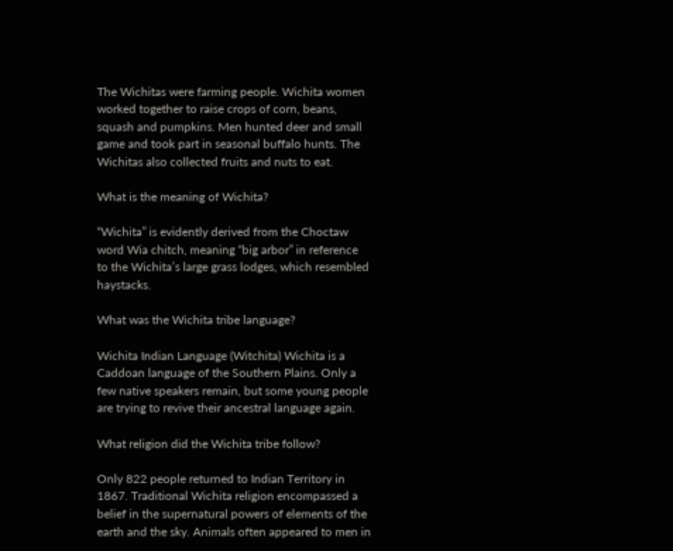The Wichitas were farming people. Wichita women worked together to raise crops of corn, beans, squash and pumpkins. Men hunted deer and small game and took part in seasonal buffalo hunts. The Wichitas also collected fruits and nuts to eat.

What is the meaning of Wichita?

“Wichita” is evidently derived from the Choctaw word Wia chitch, meaning “big arbor” in reference to the Wichita’s large grass lodges, which resembled haystacks.

What was the Wichita tribe language?

Wichita Indian Language (Witchita) Wichita is a Caddoan language of the Southern Plains. Only a few native speakers remain, but some young people are trying to revive their ancestral language again.

What religion did the Wichita tribe follow?

Only 822 people returned to Indian Territory in 1867. Traditional Wichita religion encompassed a belief in the supernatural powers of elements of the earth and the sky. Animals often appeared to men in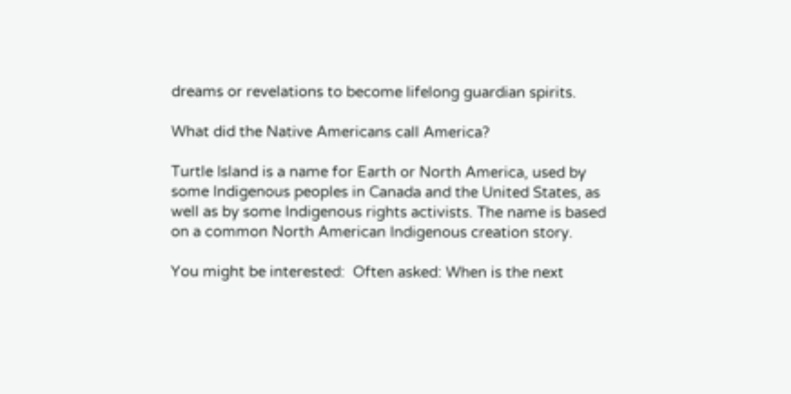dreams or revelations to become lifelong guardian spirits.

What did the Native Americans call America?

Turtle Island is a name for Earth or North America, used by some Indigenous peoples in Canada and the United States, as well as by some Indigenous rights activists. The name is based on a common North American Indigenous creation story.

You might be interested:  Often asked: When is the next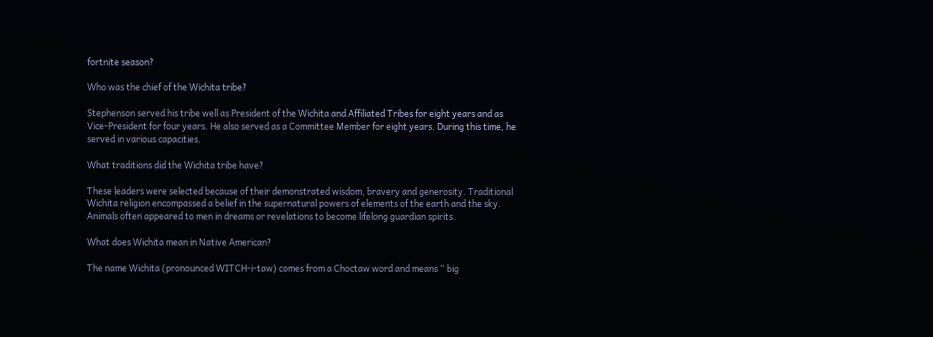fortnite season?

Who was the chief of the Wichita tribe?

Stephenson served his tribe well as President of the Wichita and Affiliated Tribes for eight years and as Vice-President for four years. He also served as a Committee Member for eight years. During this time, he served in various capacities.

What traditions did the Wichita tribe have?

These leaders were selected because of their demonstrated wisdom, bravery and generosity. Traditional Wichita religion encompassed a belief in the supernatural powers of elements of the earth and the sky. Animals often appeared to men in dreams or revelations to become lifelong guardian spirits.

What does Wichita mean in Native American?

The name Wichita (pronounced WITCH-i-taw) comes from a Choctaw word and means “ big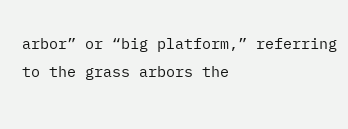arbor” or “big platform,” referring to the grass arbors the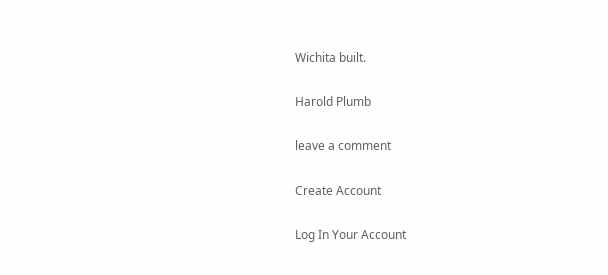Wichita built.

Harold Plumb

leave a comment

Create Account

Log In Your Account